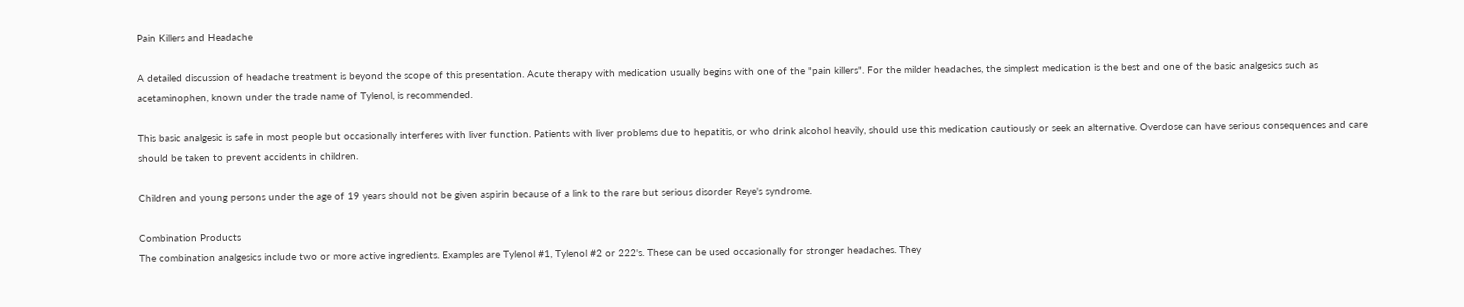Pain Killers and Headache

A detailed discussion of headache treatment is beyond the scope of this presentation. Acute therapy with medication usually begins with one of the "pain killers". For the milder headaches, the simplest medication is the best and one of the basic analgesics such as acetaminophen, known under the trade name of Tylenol, is recommended.

This basic analgesic is safe in most people but occasionally interferes with liver function. Patients with liver problems due to hepatitis, or who drink alcohol heavily, should use this medication cautiously or seek an alternative. Overdose can have serious consequences and care should be taken to prevent accidents in children.

Children and young persons under the age of 19 years should not be given aspirin because of a link to the rare but serious disorder Reye's syndrome.

Combination Products
The combination analgesics include two or more active ingredients. Examples are Tylenol #1, Tylenol #2 or 222's. These can be used occasionally for stronger headaches. They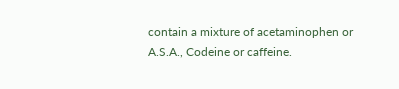contain a mixture of acetaminophen or A.S.A., Codeine or caffeine.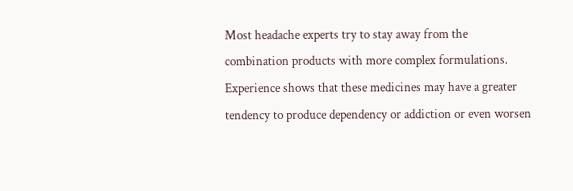Most headache experts try to stay away from the combination products with more complex formulations. Experience shows that these medicines may have a greater tendency to produce dependency or addiction or even worsen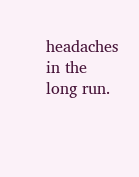headaches in the long run.